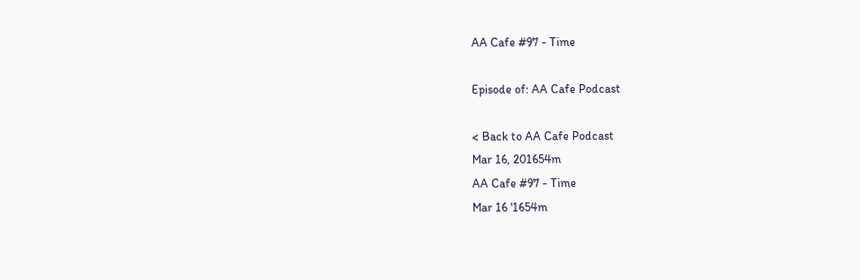AA Cafe #97 - Time

Episode of: AA Cafe Podcast

< Back to AA Cafe Podcast
Mar 16, 201654m
AA Cafe #97 - Time
Mar 16 '1654m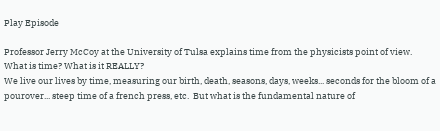Play Episode

Professor Jerry McCoy at the University of Tulsa explains time from the physicists point of view. What is time? What is it REALLY?
We live our lives by time, measuring our birth, death, seasons, days, weeks... seconds for the bloom of a pourover... steep time of a french press, etc.  But what is the fundamental nature of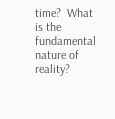time?  What is the fundamental nature of reality?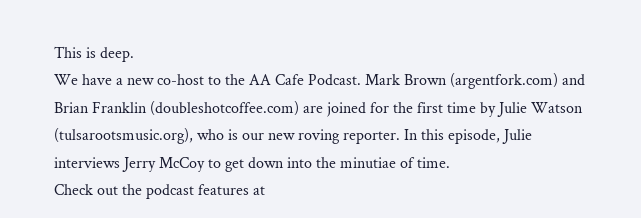This is deep.
We have a new co-host to the AA Cafe Podcast. Mark Brown (argentfork.com) and Brian Franklin (doubleshotcoffee.com) are joined for the first time by Julie Watson (tulsarootsmusic.org), who is our new roving reporter. In this episode, Julie interviews Jerry McCoy to get down into the minutiae of time.
Check out the podcast features at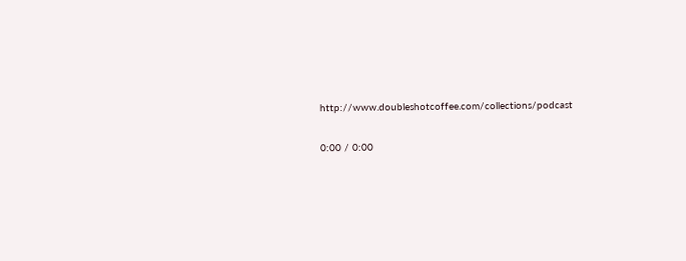http://www.doubleshotcoffee.com/collections/podcast

0:00 / 0:00